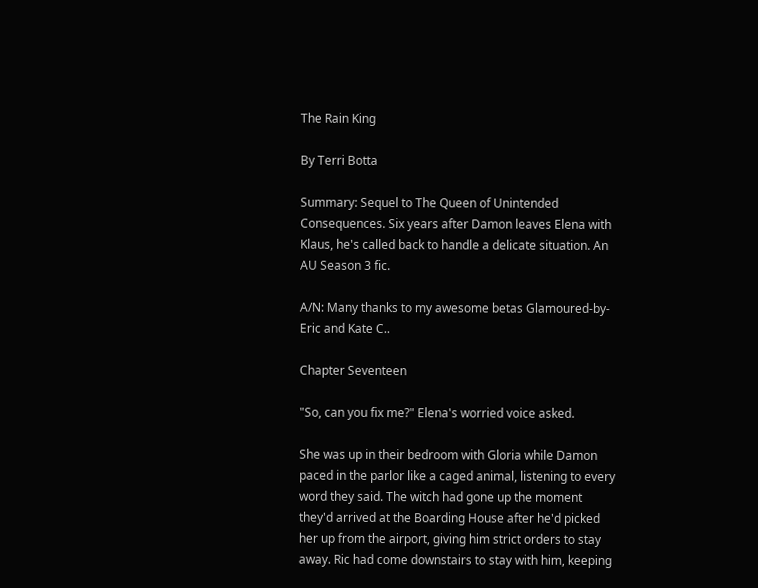The Rain King

By Terri Botta

Summary: Sequel to The Queen of Unintended Consequences. Six years after Damon leaves Elena with Klaus, he's called back to handle a delicate situation. An AU Season 3 fic.

A/N: Many thanks to my awesome betas Glamoured-by-Eric and Kate C..

Chapter Seventeen

"So, can you fix me?" Elena's worried voice asked.

She was up in their bedroom with Gloria while Damon paced in the parlor like a caged animal, listening to every word they said. The witch had gone up the moment they'd arrived at the Boarding House after he'd picked her up from the airport, giving him strict orders to stay away. Ric had come downstairs to stay with him, keeping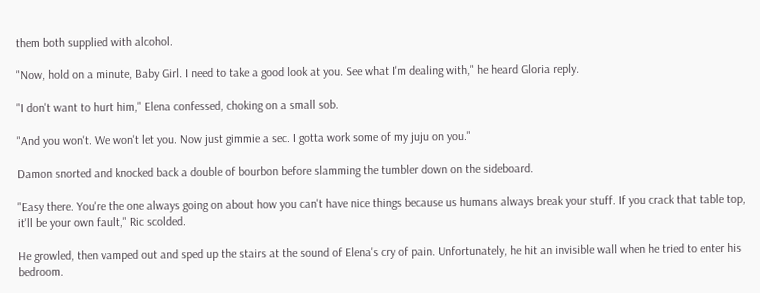them both supplied with alcohol.

"Now, hold on a minute, Baby Girl. I need to take a good look at you. See what I'm dealing with," he heard Gloria reply.

"I don't want to hurt him," Elena confessed, choking on a small sob.

"And you won't. We won't let you. Now just gimmie a sec. I gotta work some of my juju on you."

Damon snorted and knocked back a double of bourbon before slamming the tumbler down on the sideboard.

"Easy there. You're the one always going on about how you can't have nice things because us humans always break your stuff. If you crack that table top, it'll be your own fault," Ric scolded.

He growled, then vamped out and sped up the stairs at the sound of Elena's cry of pain. Unfortunately, he hit an invisible wall when he tried to enter his bedroom.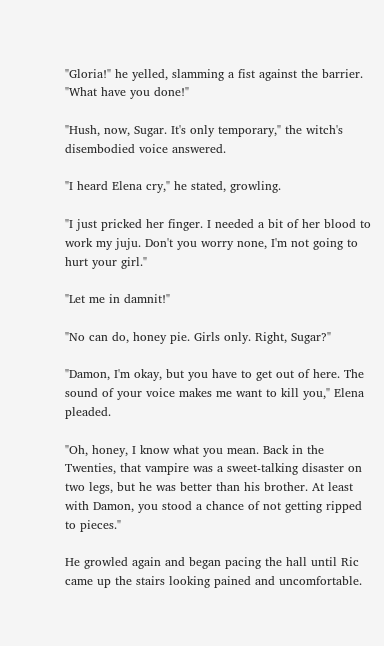"Gloria!" he yelled, slamming a fist against the barrier. "What have you done!"

"Hush, now, Sugar. It's only temporary," the witch's disembodied voice answered.

"I heard Elena cry," he stated, growling.

"I just pricked her finger. I needed a bit of her blood to work my juju. Don't you worry none, I'm not going to hurt your girl."

"Let me in damnit!"

"No can do, honey pie. Girls only. Right, Sugar?"

"Damon, I'm okay, but you have to get out of here. The sound of your voice makes me want to kill you," Elena pleaded.

"Oh, honey, I know what you mean. Back in the Twenties, that vampire was a sweet-talking disaster on two legs, but he was better than his brother. At least with Damon, you stood a chance of not getting ripped to pieces."

He growled again and began pacing the hall until Ric came up the stairs looking pained and uncomfortable.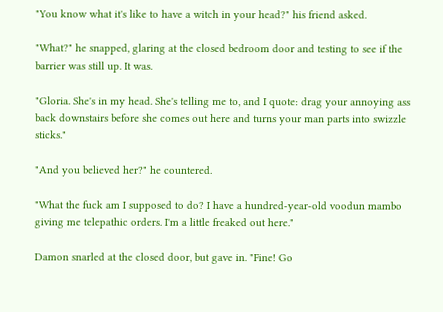"You know what it's like to have a witch in your head?" his friend asked.

"What?" he snapped, glaring at the closed bedroom door and testing to see if the barrier was still up. It was.

"Gloria. She's in my head. She's telling me to, and I quote: drag your annoying ass back downstairs before she comes out here and turns your man parts into swizzle sticks."

"And you believed her?" he countered.

"What the fuck am I supposed to do? I have a hundred-year-old voodun mambo giving me telepathic orders. I'm a little freaked out here."

Damon snarled at the closed door, but gave in. "Fine! Go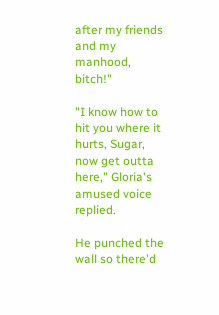after my friends and my manhood, bitch!"

"I know how to hit you where it hurts, Sugar, now get outta here," Gloria's amused voice replied.

He punched the wall so there'd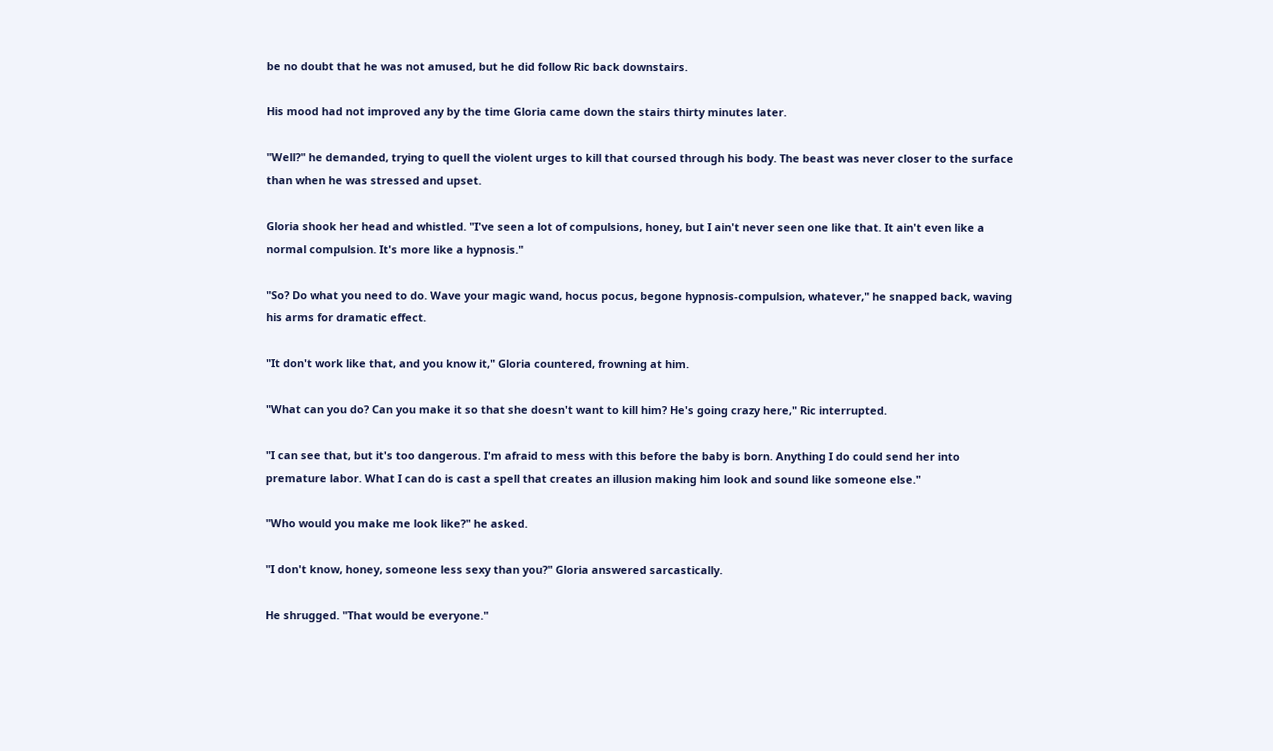be no doubt that he was not amused, but he did follow Ric back downstairs.

His mood had not improved any by the time Gloria came down the stairs thirty minutes later.

"Well?" he demanded, trying to quell the violent urges to kill that coursed through his body. The beast was never closer to the surface than when he was stressed and upset.

Gloria shook her head and whistled. "I've seen a lot of compulsions, honey, but I ain't never seen one like that. It ain't even like a normal compulsion. It's more like a hypnosis."

"So? Do what you need to do. Wave your magic wand, hocus pocus, begone hypnosis-compulsion, whatever," he snapped back, waving his arms for dramatic effect.

"It don't work like that, and you know it," Gloria countered, frowning at him.

"What can you do? Can you make it so that she doesn't want to kill him? He's going crazy here," Ric interrupted.

"I can see that, but it's too dangerous. I'm afraid to mess with this before the baby is born. Anything I do could send her into premature labor. What I can do is cast a spell that creates an illusion making him look and sound like someone else."

"Who would you make me look like?" he asked.

"I don't know, honey, someone less sexy than you?" Gloria answered sarcastically.

He shrugged. "That would be everyone."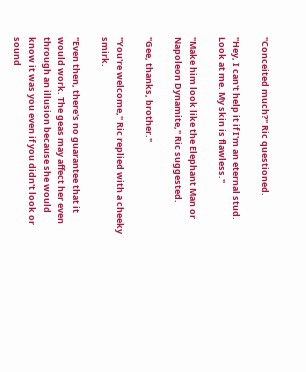"Conceited much?" Ric questioned.

"Hey, I can't help it if I'm an eternal stud. Look at me. My skin is flawless."

"Make him look like the Elephant Man or Napoleon Dynamite," Ric suggested.

"Gee, thanks, brother."

"You're welcome," Ric replied with a cheeky smirk.

"Even then, there's no guarantee that it would work. The geas may affect her even through an illusion because she would know it was you even if you didn't look or sound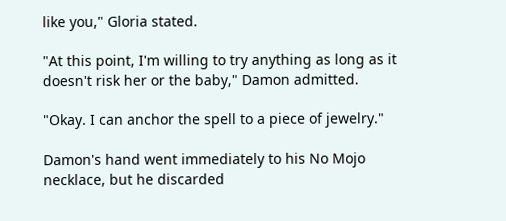like you," Gloria stated.

"At this point, I'm willing to try anything as long as it doesn't risk her or the baby," Damon admitted.

"Okay. I can anchor the spell to a piece of jewelry."

Damon's hand went immediately to his No Mojo necklace, but he discarded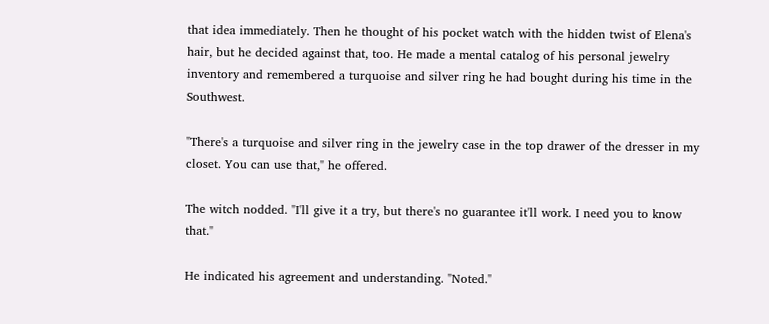that idea immediately. Then he thought of his pocket watch with the hidden twist of Elena's hair, but he decided against that, too. He made a mental catalog of his personal jewelry inventory and remembered a turquoise and silver ring he had bought during his time in the Southwest.

"There's a turquoise and silver ring in the jewelry case in the top drawer of the dresser in my closet. You can use that," he offered.

The witch nodded. "I'll give it a try, but there's no guarantee it'll work. I need you to know that."

He indicated his agreement and understanding. "Noted."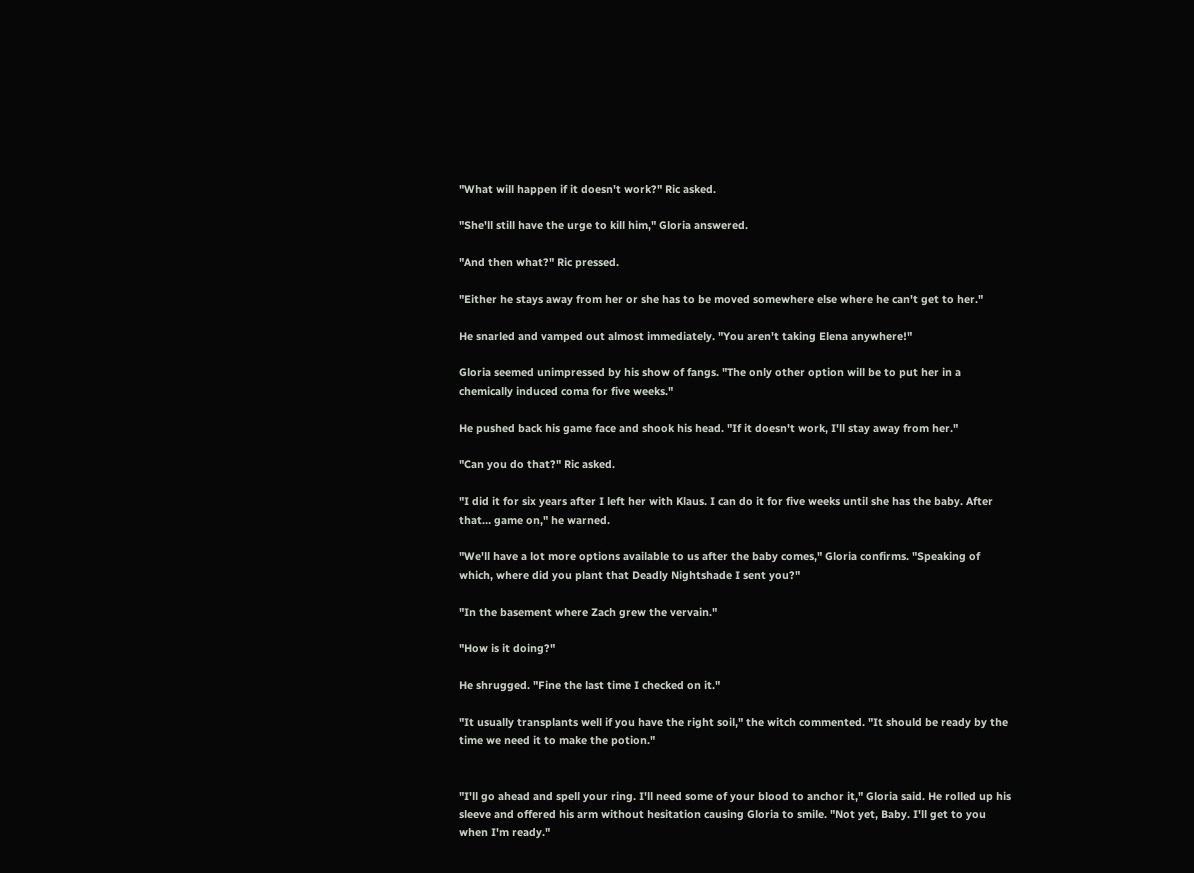"What will happen if it doesn't work?" Ric asked.

"She'll still have the urge to kill him," Gloria answered.

"And then what?" Ric pressed.

"Either he stays away from her or she has to be moved somewhere else where he can't get to her."

He snarled and vamped out almost immediately. "You aren't taking Elena anywhere!"

Gloria seemed unimpressed by his show of fangs. "The only other option will be to put her in a chemically induced coma for five weeks."

He pushed back his game face and shook his head. "If it doesn't work, I'll stay away from her."

"Can you do that?" Ric asked.

"I did it for six years after I left her with Klaus. I can do it for five weeks until she has the baby. After that… game on," he warned.

"We'll have a lot more options available to us after the baby comes," Gloria confirms. "Speaking of which, where did you plant that Deadly Nightshade I sent you?"

"In the basement where Zach grew the vervain."

"How is it doing?"

He shrugged. "Fine the last time I checked on it."

"It usually transplants well if you have the right soil," the witch commented. "It should be ready by the time we need it to make the potion."


"I'll go ahead and spell your ring. I'll need some of your blood to anchor it," Gloria said. He rolled up his sleeve and offered his arm without hesitation causing Gloria to smile. "Not yet, Baby. I'll get to you when I'm ready."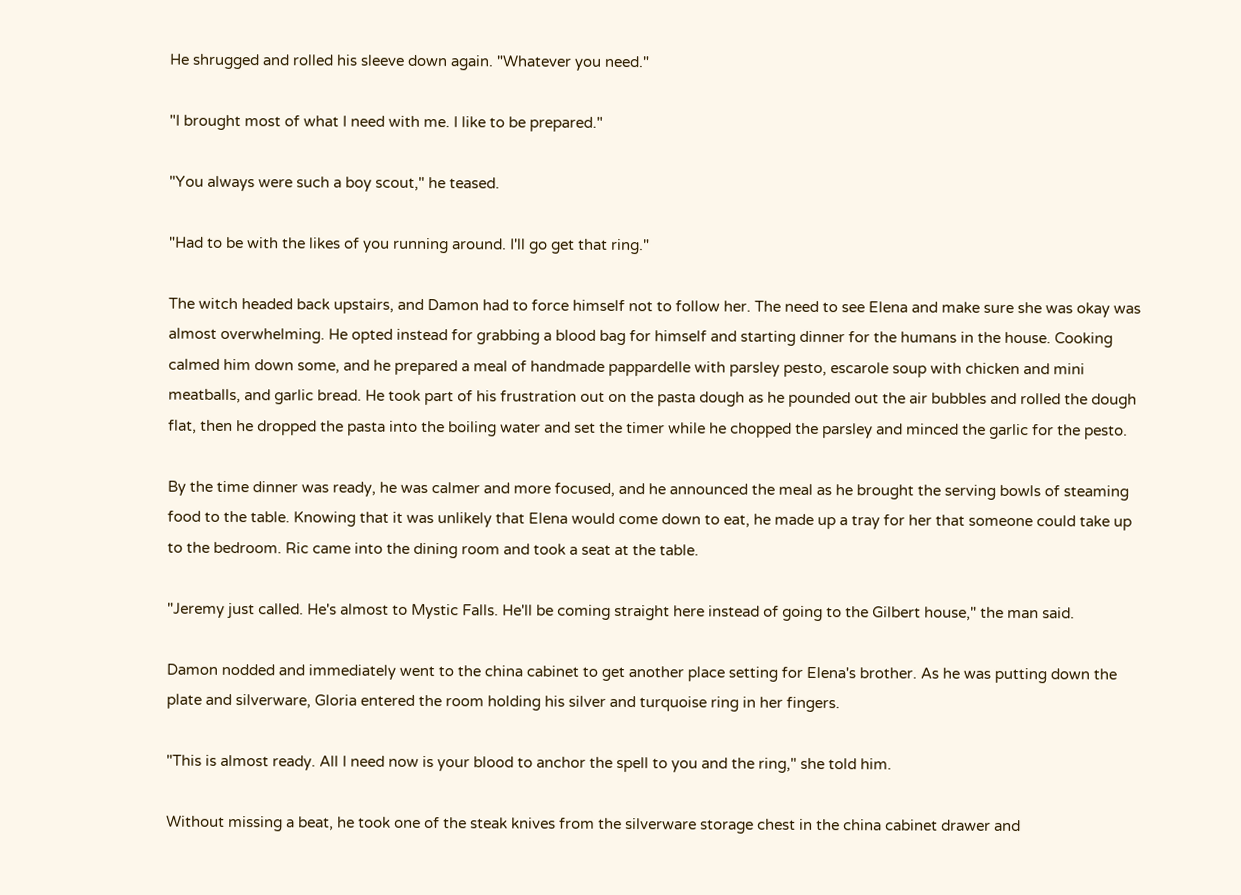He shrugged and rolled his sleeve down again. "Whatever you need."

"I brought most of what I need with me. I like to be prepared."

"You always were such a boy scout," he teased.

"Had to be with the likes of you running around. I'll go get that ring."

The witch headed back upstairs, and Damon had to force himself not to follow her. The need to see Elena and make sure she was okay was almost overwhelming. He opted instead for grabbing a blood bag for himself and starting dinner for the humans in the house. Cooking calmed him down some, and he prepared a meal of handmade pappardelle with parsley pesto, escarole soup with chicken and mini meatballs, and garlic bread. He took part of his frustration out on the pasta dough as he pounded out the air bubbles and rolled the dough flat, then he dropped the pasta into the boiling water and set the timer while he chopped the parsley and minced the garlic for the pesto.

By the time dinner was ready, he was calmer and more focused, and he announced the meal as he brought the serving bowls of steaming food to the table. Knowing that it was unlikely that Elena would come down to eat, he made up a tray for her that someone could take up to the bedroom. Ric came into the dining room and took a seat at the table.

"Jeremy just called. He's almost to Mystic Falls. He'll be coming straight here instead of going to the Gilbert house," the man said.

Damon nodded and immediately went to the china cabinet to get another place setting for Elena's brother. As he was putting down the plate and silverware, Gloria entered the room holding his silver and turquoise ring in her fingers.

"This is almost ready. All I need now is your blood to anchor the spell to you and the ring," she told him.

Without missing a beat, he took one of the steak knives from the silverware storage chest in the china cabinet drawer and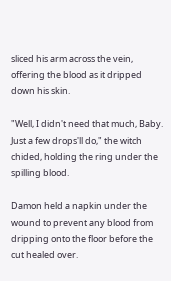sliced his arm across the vein, offering the blood as it dripped down his skin.

"Well, I didn't need that much, Baby. Just a few drops'll do," the witch chided, holding the ring under the spilling blood.

Damon held a napkin under the wound to prevent any blood from dripping onto the floor before the cut healed over.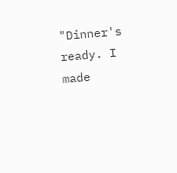"Dinner's ready. I made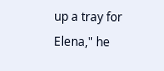up a tray for Elena," he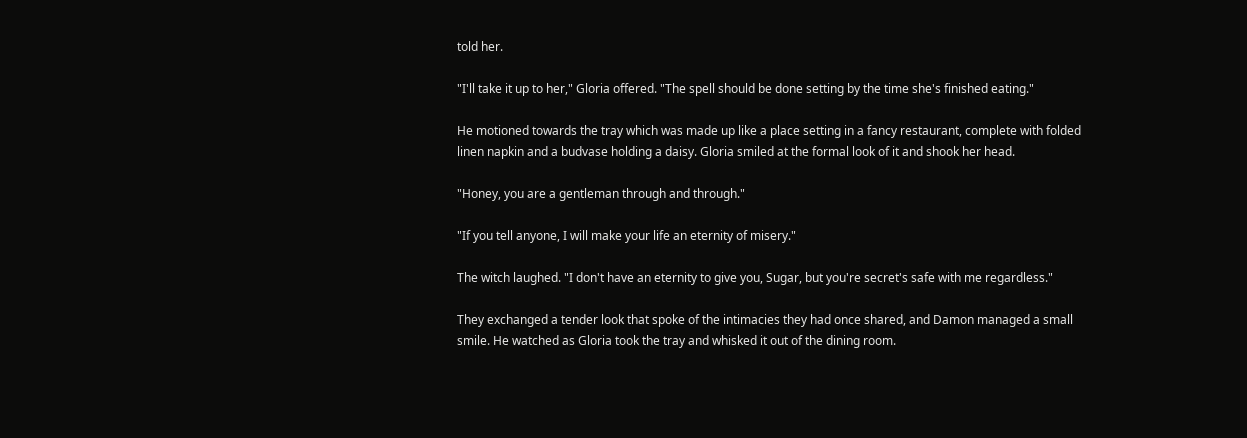told her.

"I'll take it up to her," Gloria offered. "The spell should be done setting by the time she's finished eating."

He motioned towards the tray which was made up like a place setting in a fancy restaurant, complete with folded linen napkin and a budvase holding a daisy. Gloria smiled at the formal look of it and shook her head.

"Honey, you are a gentleman through and through."

"If you tell anyone, I will make your life an eternity of misery."

The witch laughed. "I don't have an eternity to give you, Sugar, but you're secret's safe with me regardless."

They exchanged a tender look that spoke of the intimacies they had once shared, and Damon managed a small smile. He watched as Gloria took the tray and whisked it out of the dining room.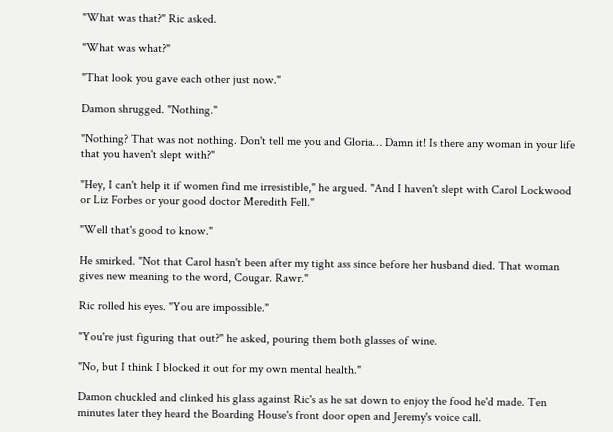"What was that?" Ric asked.

"What was what?"

"That look you gave each other just now."

Damon shrugged. "Nothing."

"Nothing? That was not nothing. Don't tell me you and Gloria… Damn it! Is there any woman in your life that you haven't slept with?"

"Hey, I can't help it if women find me irresistible," he argued. "And I haven't slept with Carol Lockwood or Liz Forbes or your good doctor Meredith Fell."

"Well that's good to know."

He smirked. "Not that Carol hasn't been after my tight ass since before her husband died. That woman gives new meaning to the word, Cougar. Rawr."

Ric rolled his eyes. "You are impossible."

"You're just figuring that out?" he asked, pouring them both glasses of wine.

"No, but I think I blocked it out for my own mental health."

Damon chuckled and clinked his glass against Ric's as he sat down to enjoy the food he'd made. Ten minutes later they heard the Boarding House's front door open and Jeremy's voice call.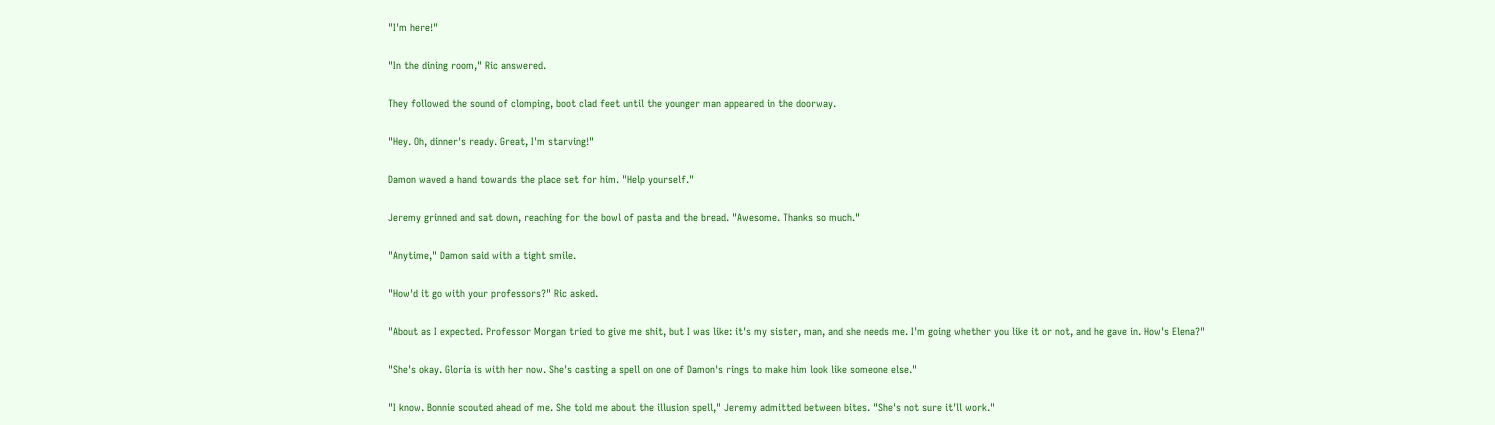"I'm here!"

"In the dining room," Ric answered.

They followed the sound of clomping, boot clad feet until the younger man appeared in the doorway.

"Hey. Oh, dinner's ready. Great, I'm starving!"

Damon waved a hand towards the place set for him. "Help yourself."

Jeremy grinned and sat down, reaching for the bowl of pasta and the bread. "Awesome. Thanks so much."

"Anytime," Damon said with a tight smile.

"How'd it go with your professors?" Ric asked.

"About as I expected. Professor Morgan tried to give me shit, but I was like: it's my sister, man, and she needs me. I'm going whether you like it or not, and he gave in. How's Elena?"

"She's okay. Gloria is with her now. She's casting a spell on one of Damon's rings to make him look like someone else."

"I know. Bonnie scouted ahead of me. She told me about the illusion spell," Jeremy admitted between bites. "She's not sure it'll work."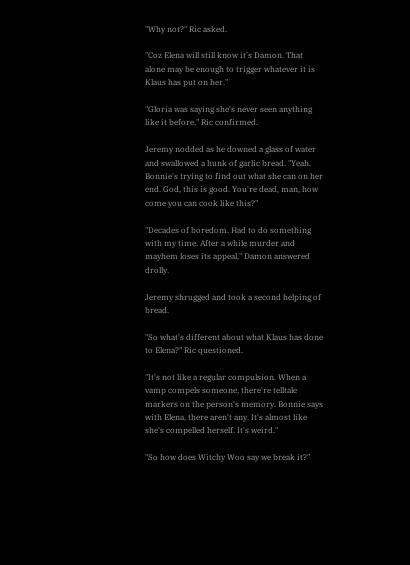"Why not?" Ric asked.

"Coz Elena will still know it's Damon. That alone may be enough to trigger whatever it is Klaus has put on her."

"Gloria was saying she's never seen anything like it before," Ric confirmed.

Jeremy nodded as he downed a glass of water and swallowed a hunk of garlic bread. "Yeah. Bonnie's trying to find out what she can on her end. God, this is good. You're dead, man, how come you can cook like this?"

"Decades of boredom. Had to do something with my time. After a while murder and mayhem loses its appeal," Damon answered drolly.

Jeremy shrugged and took a second helping of bread.

"So what's different about what Klaus has done to Elena?" Ric questioned.

"It's not like a regular compulsion. When a vamp compels someone, there're telltale markers on the person's memory. Bonnie says with Elena, there aren't any. It's almost like she's compelled herself. It's weird."

"So how does Witchy Woo say we break it?"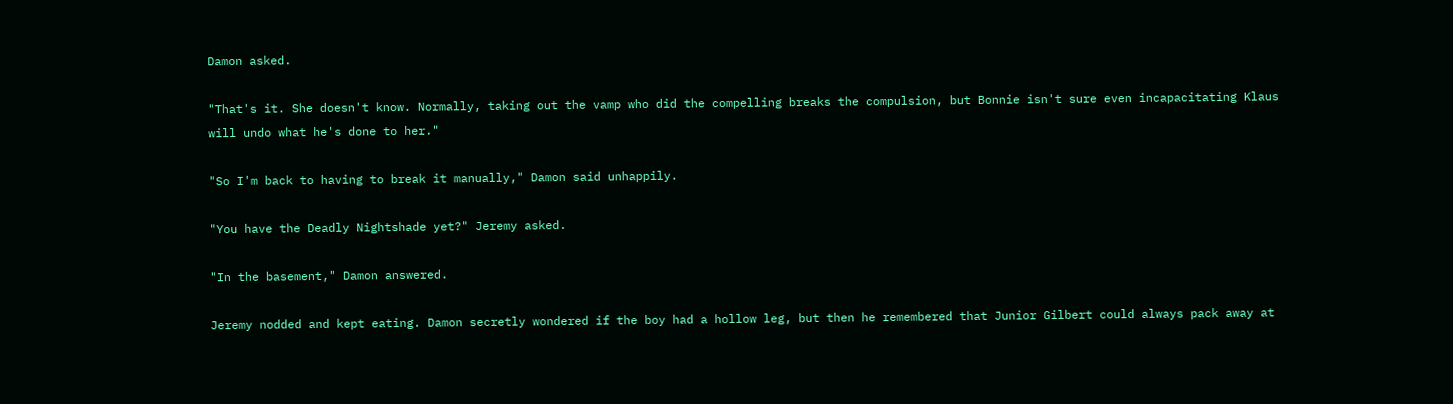Damon asked.

"That's it. She doesn't know. Normally, taking out the vamp who did the compelling breaks the compulsion, but Bonnie isn't sure even incapacitating Klaus will undo what he's done to her."

"So I'm back to having to break it manually," Damon said unhappily.

"You have the Deadly Nightshade yet?" Jeremy asked.

"In the basement," Damon answered.

Jeremy nodded and kept eating. Damon secretly wondered if the boy had a hollow leg, but then he remembered that Junior Gilbert could always pack away at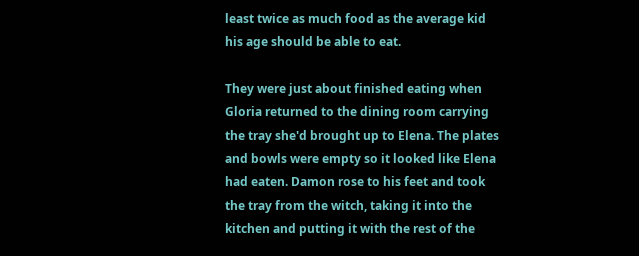least twice as much food as the average kid his age should be able to eat.

They were just about finished eating when Gloria returned to the dining room carrying the tray she'd brought up to Elena. The plates and bowls were empty so it looked like Elena had eaten. Damon rose to his feet and took the tray from the witch, taking it into the kitchen and putting it with the rest of the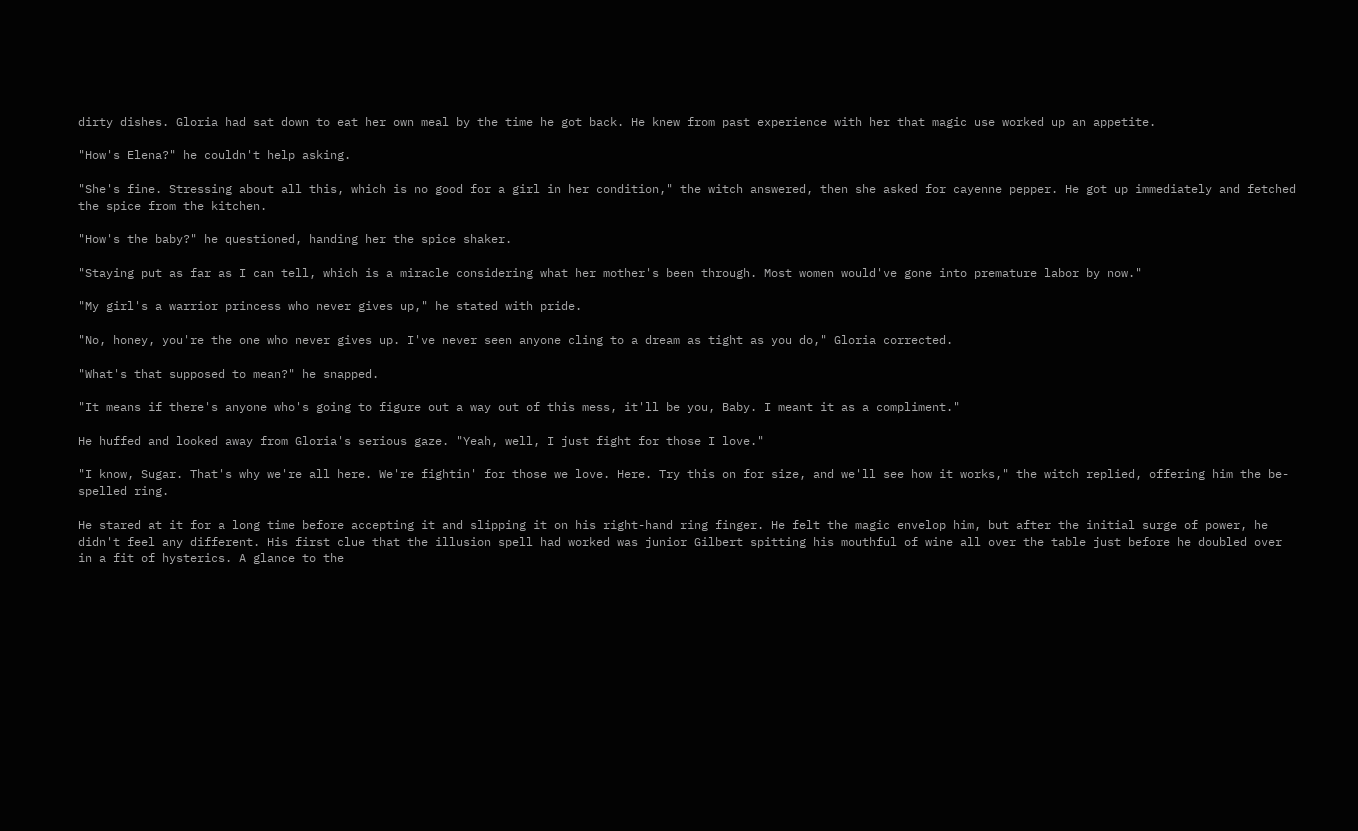dirty dishes. Gloria had sat down to eat her own meal by the time he got back. He knew from past experience with her that magic use worked up an appetite.

"How's Elena?" he couldn't help asking.

"She's fine. Stressing about all this, which is no good for a girl in her condition," the witch answered, then she asked for cayenne pepper. He got up immediately and fetched the spice from the kitchen.

"How's the baby?" he questioned, handing her the spice shaker.

"Staying put as far as I can tell, which is a miracle considering what her mother's been through. Most women would've gone into premature labor by now."

"My girl's a warrior princess who never gives up," he stated with pride.

"No, honey, you're the one who never gives up. I've never seen anyone cling to a dream as tight as you do," Gloria corrected.

"What's that supposed to mean?" he snapped.

"It means if there's anyone who's going to figure out a way out of this mess, it'll be you, Baby. I meant it as a compliment."

He huffed and looked away from Gloria's serious gaze. "Yeah, well, I just fight for those I love."

"I know, Sugar. That's why we're all here. We're fightin' for those we love. Here. Try this on for size, and we'll see how it works," the witch replied, offering him the be-spelled ring.

He stared at it for a long time before accepting it and slipping it on his right-hand ring finger. He felt the magic envelop him, but after the initial surge of power, he didn't feel any different. His first clue that the illusion spell had worked was junior Gilbert spitting his mouthful of wine all over the table just before he doubled over in a fit of hysterics. A glance to the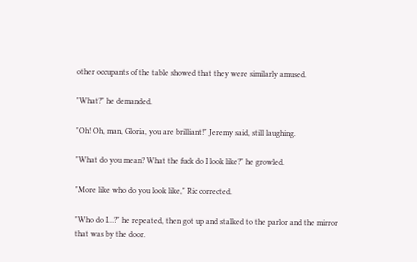other occupants of the table showed that they were similarly amused.

"What?" he demanded.

"Oh! Oh, man, Gloria, you are brilliant!" Jeremy said, still laughing.

"What do you mean? What the fuck do I look like?" he growled.

"More like who do you look like," Ric corrected.

"Who do I…?" he repeated, then got up and stalked to the parlor and the mirror that was by the door.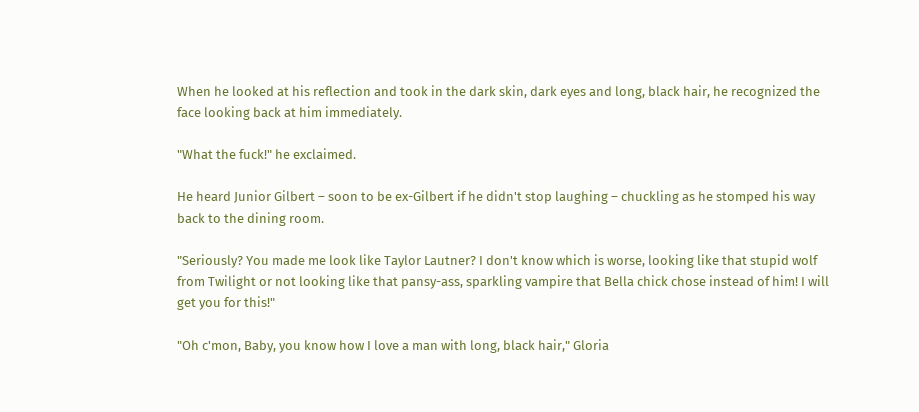When he looked at his reflection and took in the dark skin, dark eyes and long, black hair, he recognized the face looking back at him immediately.

"What the fuck!" he exclaimed.

He heard Junior Gilbert – soon to be ex-Gilbert if he didn't stop laughing – chuckling as he stomped his way back to the dining room.

"Seriously? You made me look like Taylor Lautner? I don't know which is worse, looking like that stupid wolf from Twilight or not looking like that pansy-ass, sparkling vampire that Bella chick chose instead of him! I will get you for this!"

"Oh c'mon, Baby, you know how I love a man with long, black hair," Gloria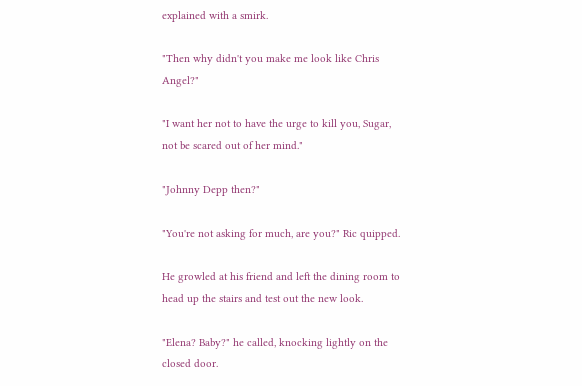explained with a smirk.

"Then why didn't you make me look like Chris Angel?"

"I want her not to have the urge to kill you, Sugar, not be scared out of her mind."

"Johnny Depp then?"

"You're not asking for much, are you?" Ric quipped.

He growled at his friend and left the dining room to head up the stairs and test out the new look.

"Elena? Baby?" he called, knocking lightly on the closed door.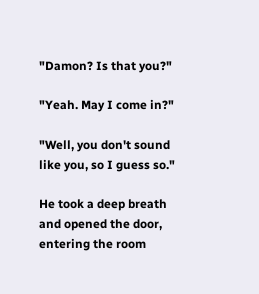"Damon? Is that you?"

"Yeah. May I come in?"

"Well, you don't sound like you, so I guess so."

He took a deep breath and opened the door, entering the room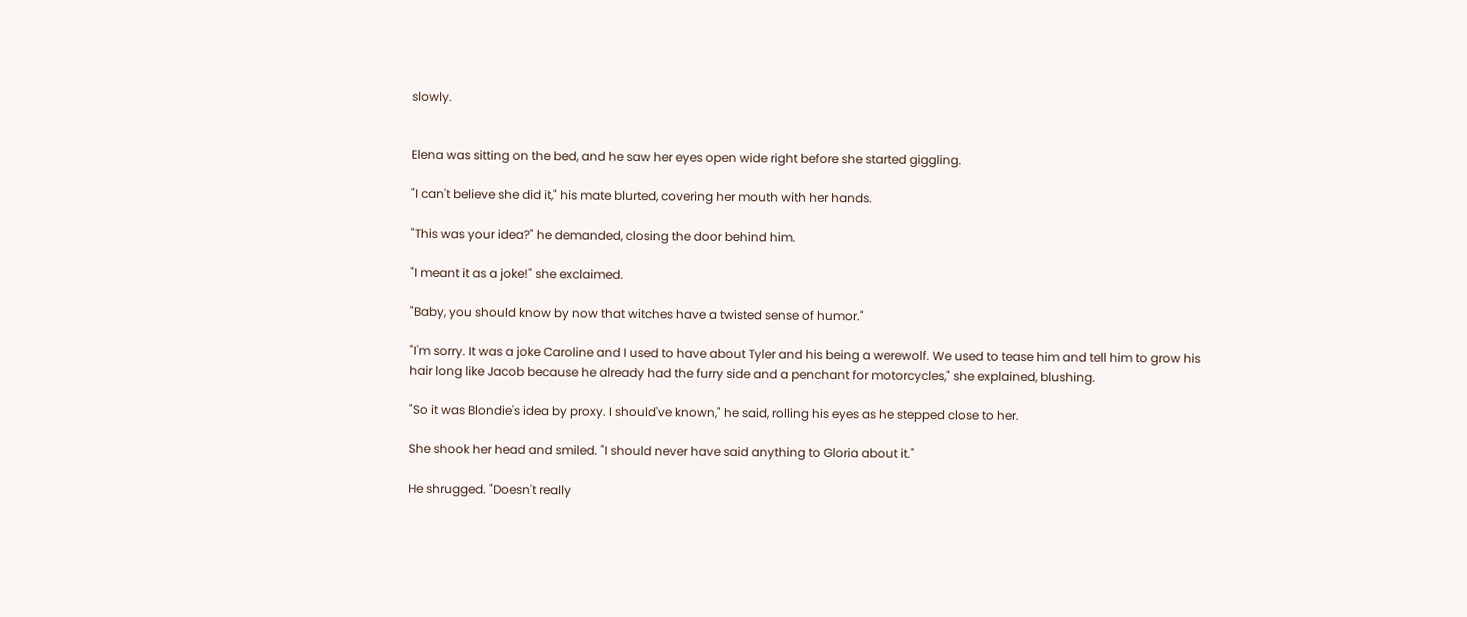slowly.


Elena was sitting on the bed, and he saw her eyes open wide right before she started giggling.

"I can't believe she did it," his mate blurted, covering her mouth with her hands.

"This was your idea?" he demanded, closing the door behind him.

"I meant it as a joke!" she exclaimed.

"Baby, you should know by now that witches have a twisted sense of humor."

"I'm sorry. It was a joke Caroline and I used to have about Tyler and his being a werewolf. We used to tease him and tell him to grow his hair long like Jacob because he already had the furry side and a penchant for motorcycles," she explained, blushing.

"So it was Blondie's idea by proxy. I should've known," he said, rolling his eyes as he stepped close to her.

She shook her head and smiled. "I should never have said anything to Gloria about it."

He shrugged. "Doesn't really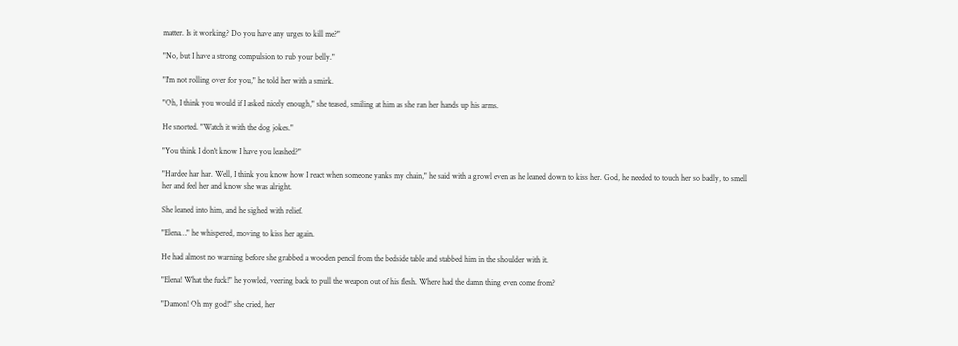matter. Is it working? Do you have any urges to kill me?"

"No, but I have a strong compulsion to rub your belly."

"I'm not rolling over for you," he told her with a smirk.

"Oh, I think you would if I asked nicely enough," she teased, smiling at him as she ran her hands up his arms.

He snorted. "Watch it with the dog jokes."

"You think I don't know I have you leashed?"

"Hardee har har. Well, I think you know how I react when someone yanks my chain," he said with a growl even as he leaned down to kiss her. God, he needed to touch her so badly, to smell her and feel her and know she was alright.

She leaned into him, and he sighed with relief.

"Elena…" he whispered, moving to kiss her again.

He had almost no warning before she grabbed a wooden pencil from the bedside table and stabbed him in the shoulder with it.

"Elena! What the fuck!" he yowled, veering back to pull the weapon out of his flesh. Where had the damn thing even come from?

"Damon! Oh my god!" she cried, her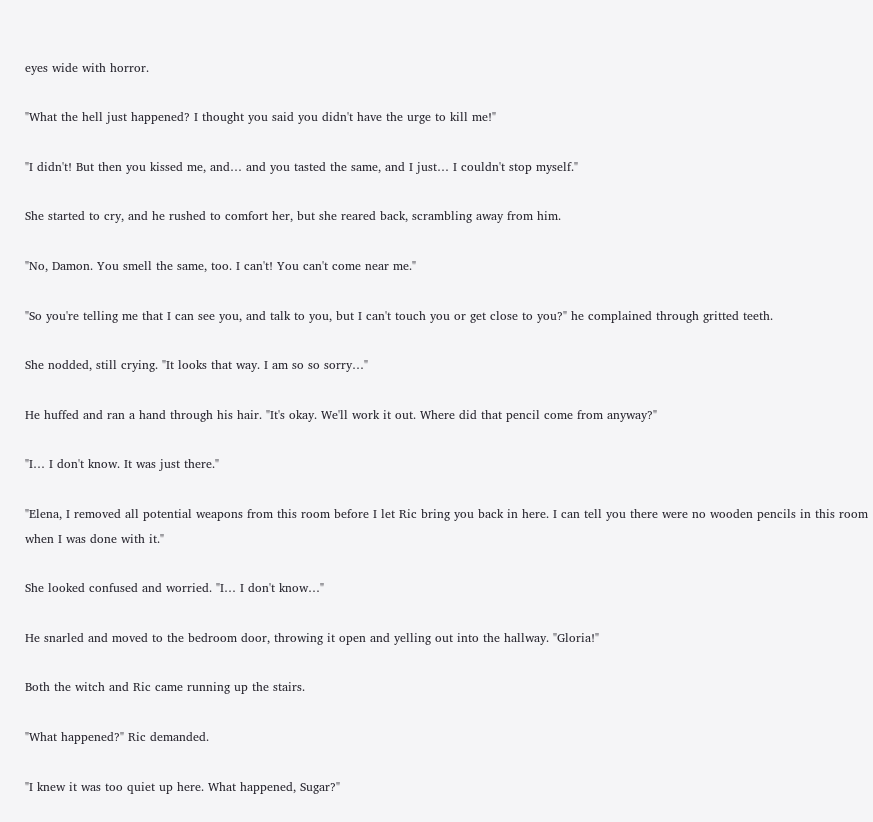eyes wide with horror.

"What the hell just happened? I thought you said you didn't have the urge to kill me!"

"I didn't! But then you kissed me, and… and you tasted the same, and I just… I couldn't stop myself."

She started to cry, and he rushed to comfort her, but she reared back, scrambling away from him.

"No, Damon. You smell the same, too. I can't! You can't come near me."

"So you're telling me that I can see you, and talk to you, but I can't touch you or get close to you?" he complained through gritted teeth.

She nodded, still crying. "It looks that way. I am so so sorry…"

He huffed and ran a hand through his hair. "It's okay. We'll work it out. Where did that pencil come from anyway?"

"I… I don't know. It was just there."

"Elena, I removed all potential weapons from this room before I let Ric bring you back in here. I can tell you there were no wooden pencils in this room when I was done with it."

She looked confused and worried. "I… I don't know…"

He snarled and moved to the bedroom door, throwing it open and yelling out into the hallway. "Gloria!"

Both the witch and Ric came running up the stairs.

"What happened?" Ric demanded.

"I knew it was too quiet up here. What happened, Sugar?"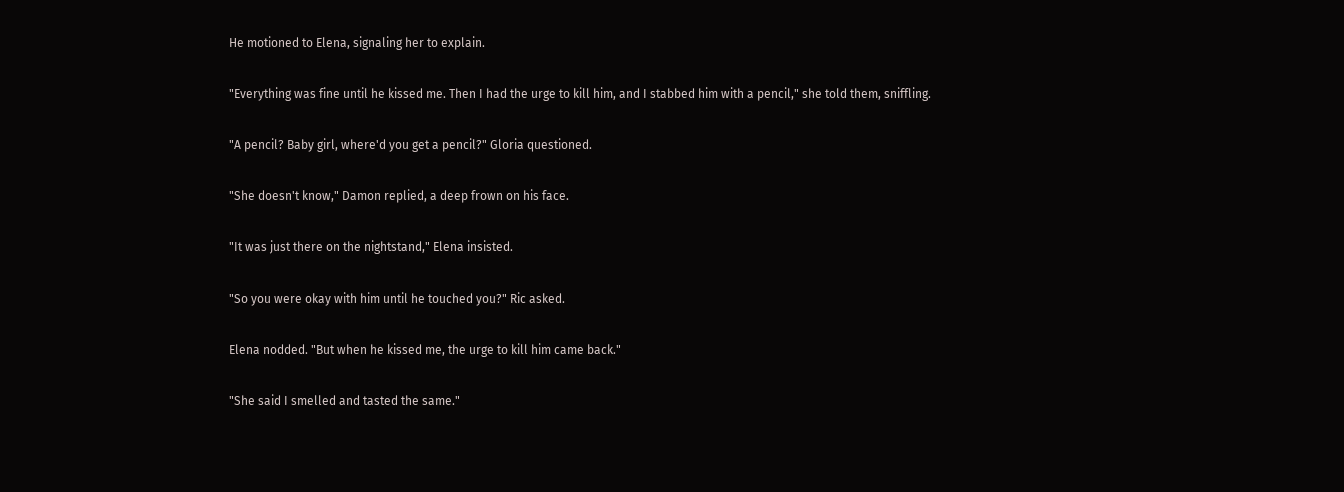He motioned to Elena, signaling her to explain.

"Everything was fine until he kissed me. Then I had the urge to kill him, and I stabbed him with a pencil," she told them, sniffling.

"A pencil? Baby girl, where'd you get a pencil?" Gloria questioned.

"She doesn't know," Damon replied, a deep frown on his face.

"It was just there on the nightstand," Elena insisted.

"So you were okay with him until he touched you?" Ric asked.

Elena nodded. "But when he kissed me, the urge to kill him came back."

"She said I smelled and tasted the same."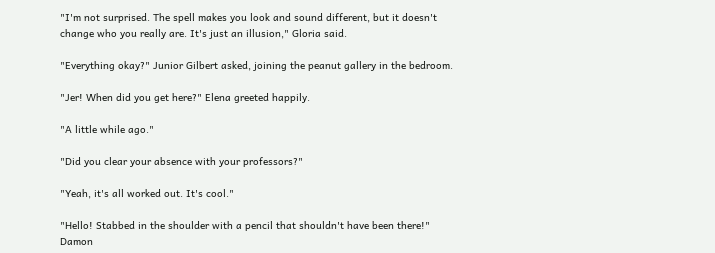"I'm not surprised. The spell makes you look and sound different, but it doesn't change who you really are. It's just an illusion," Gloria said.

"Everything okay?" Junior Gilbert asked, joining the peanut gallery in the bedroom.

"Jer! When did you get here?" Elena greeted happily.

"A little while ago."

"Did you clear your absence with your professors?"

"Yeah, it's all worked out. It's cool."

"Hello! Stabbed in the shoulder with a pencil that shouldn't have been there!" Damon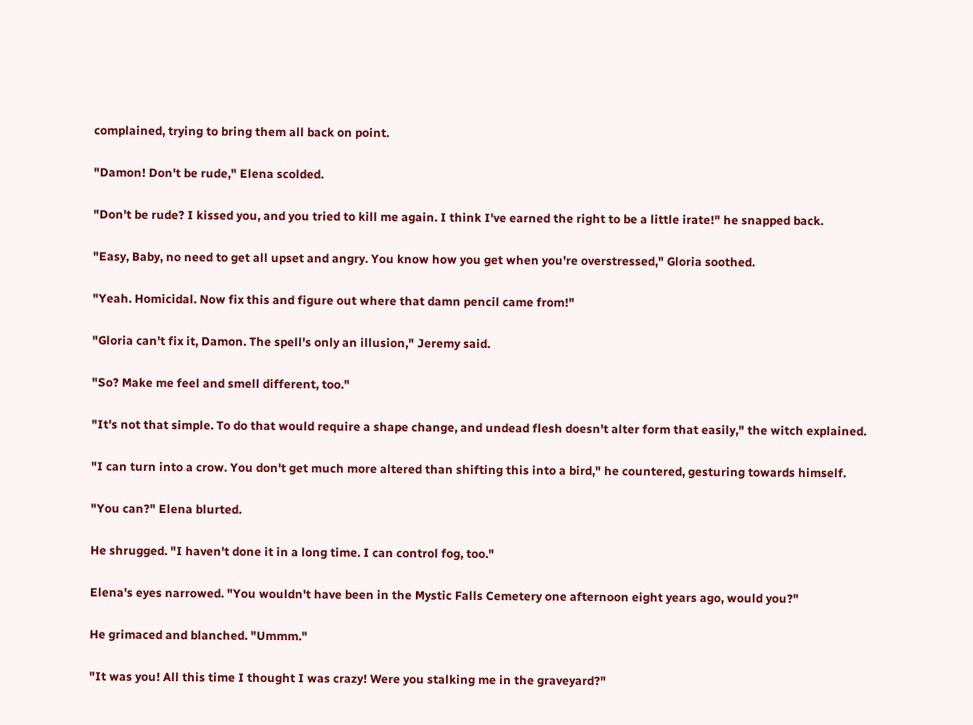complained, trying to bring them all back on point.

"Damon! Don't be rude," Elena scolded.

"Don't be rude? I kissed you, and you tried to kill me again. I think I've earned the right to be a little irate!" he snapped back.

"Easy, Baby, no need to get all upset and angry. You know how you get when you're overstressed," Gloria soothed.

"Yeah. Homicidal. Now fix this and figure out where that damn pencil came from!"

"Gloria can't fix it, Damon. The spell's only an illusion," Jeremy said.

"So? Make me feel and smell different, too."

"It's not that simple. To do that would require a shape change, and undead flesh doesn't alter form that easily," the witch explained.

"I can turn into a crow. You don't get much more altered than shifting this into a bird," he countered, gesturing towards himself.

"You can?" Elena blurted.

He shrugged. "I haven't done it in a long time. I can control fog, too."

Elena's eyes narrowed. "You wouldn't have been in the Mystic Falls Cemetery one afternoon eight years ago, would you?"

He grimaced and blanched. "Ummm."

"It was you! All this time I thought I was crazy! Were you stalking me in the graveyard?"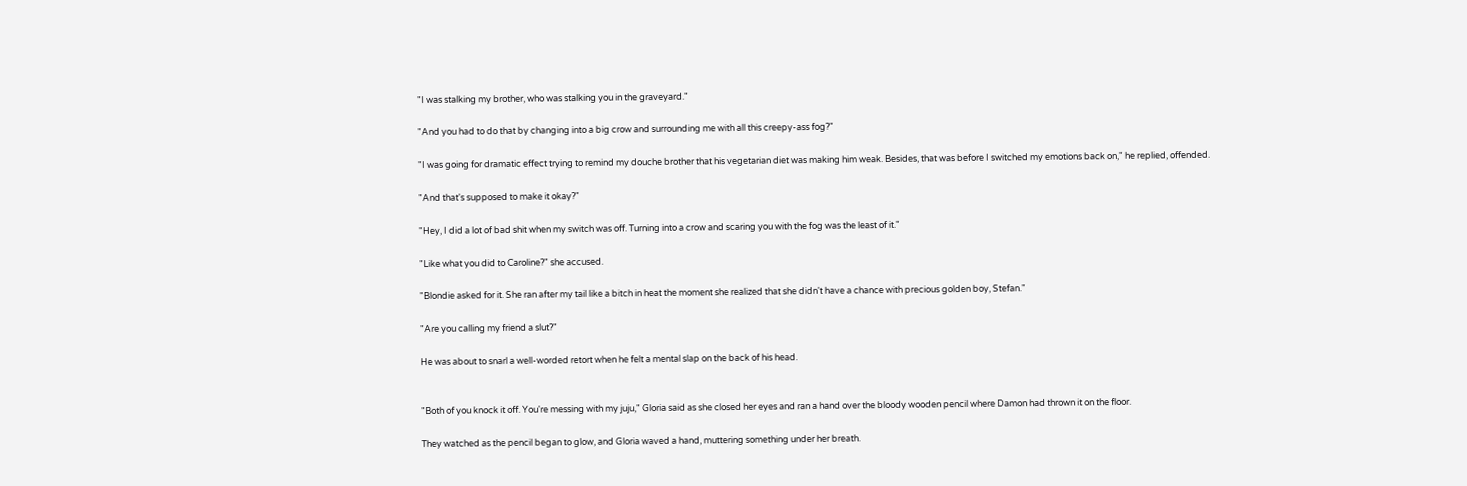"I was stalking my brother, who was stalking you in the graveyard."

"And you had to do that by changing into a big crow and surrounding me with all this creepy-ass fog?"

"I was going for dramatic effect trying to remind my douche brother that his vegetarian diet was making him weak. Besides, that was before I switched my emotions back on," he replied, offended.

"And that's supposed to make it okay?"

"Hey, I did a lot of bad shit when my switch was off. Turning into a crow and scaring you with the fog was the least of it."

"Like what you did to Caroline?" she accused.

"Blondie asked for it. She ran after my tail like a bitch in heat the moment she realized that she didn't have a chance with precious golden boy, Stefan."

"Are you calling my friend a slut?"

He was about to snarl a well-worded retort when he felt a mental slap on the back of his head.


"Both of you knock it off. You're messing with my juju," Gloria said as she closed her eyes and ran a hand over the bloody wooden pencil where Damon had thrown it on the floor.

They watched as the pencil began to glow, and Gloria waved a hand, muttering something under her breath.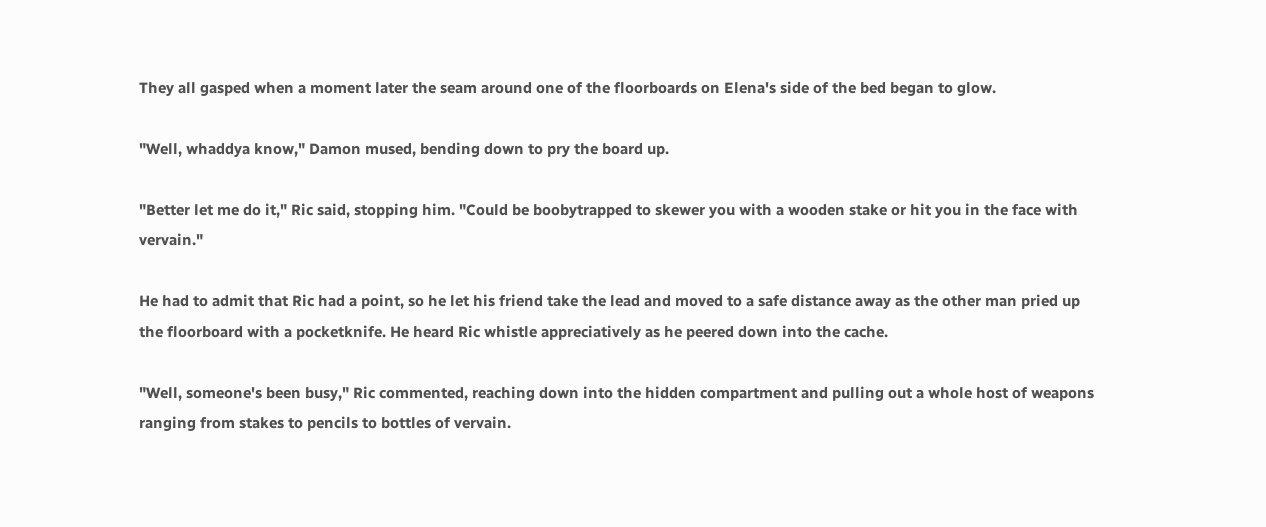They all gasped when a moment later the seam around one of the floorboards on Elena's side of the bed began to glow.

"Well, whaddya know," Damon mused, bending down to pry the board up.

"Better let me do it," Ric said, stopping him. "Could be boobytrapped to skewer you with a wooden stake or hit you in the face with vervain."

He had to admit that Ric had a point, so he let his friend take the lead and moved to a safe distance away as the other man pried up the floorboard with a pocketknife. He heard Ric whistle appreciatively as he peered down into the cache.

"Well, someone's been busy," Ric commented, reaching down into the hidden compartment and pulling out a whole host of weapons ranging from stakes to pencils to bottles of vervain.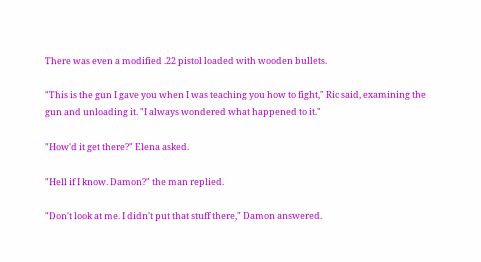There was even a modified .22 pistol loaded with wooden bullets.

"This is the gun I gave you when I was teaching you how to fight," Ric said, examining the gun and unloading it. "I always wondered what happened to it."

"How'd it get there?" Elena asked.

"Hell if I know. Damon?" the man replied.

"Don't look at me. I didn't put that stuff there," Damon answered.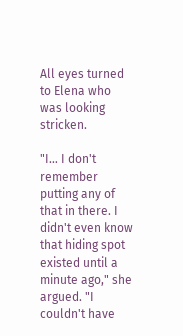All eyes turned to Elena who was looking stricken.

"I… I don't remember putting any of that in there. I didn't even know that hiding spot existed until a minute ago," she argued. "I couldn't have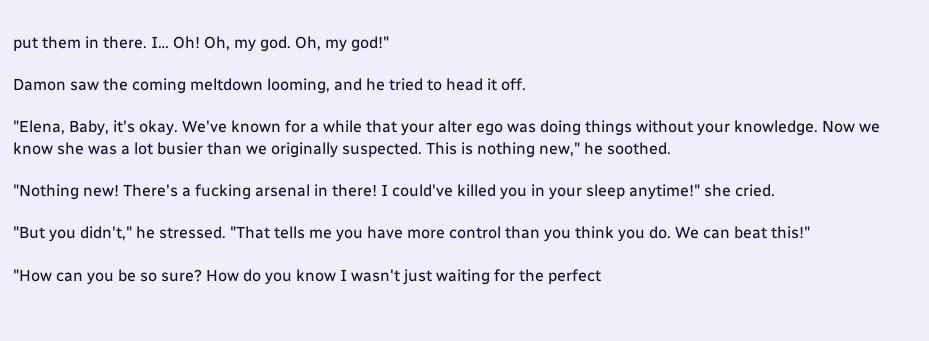put them in there. I… Oh! Oh, my god. Oh, my god!"

Damon saw the coming meltdown looming, and he tried to head it off.

"Elena, Baby, it's okay. We've known for a while that your alter ego was doing things without your knowledge. Now we know she was a lot busier than we originally suspected. This is nothing new," he soothed.

"Nothing new! There's a fucking arsenal in there! I could've killed you in your sleep anytime!" she cried.

"But you didn't," he stressed. "That tells me you have more control than you think you do. We can beat this!"

"How can you be so sure? How do you know I wasn't just waiting for the perfect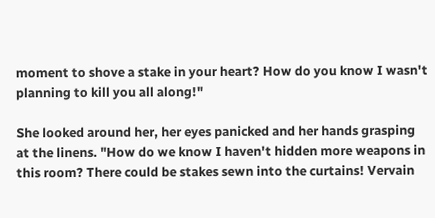moment to shove a stake in your heart? How do you know I wasn't planning to kill you all along!"

She looked around her, her eyes panicked and her hands grasping at the linens. "How do we know I haven't hidden more weapons in this room? There could be stakes sewn into the curtains! Vervain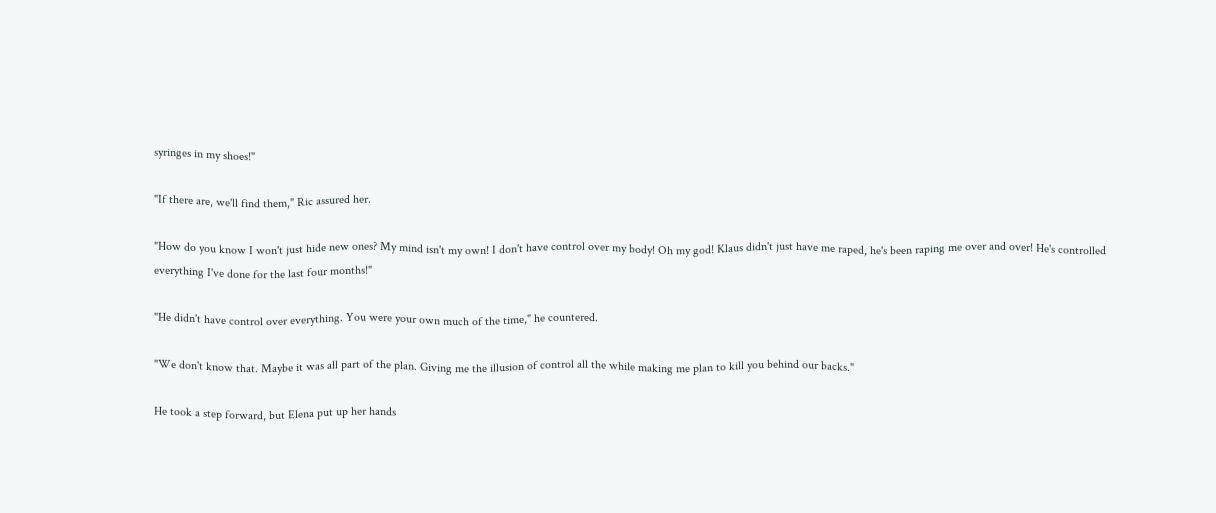syringes in my shoes!"

"If there are, we'll find them," Ric assured her.

"How do you know I won't just hide new ones? My mind isn't my own! I don't have control over my body! Oh my god! Klaus didn't just have me raped, he's been raping me over and over! He's controlled everything I've done for the last four months!"

"He didn't have control over everything. You were your own much of the time," he countered.

"We don't know that. Maybe it was all part of the plan. Giving me the illusion of control all the while making me plan to kill you behind our backs."

He took a step forward, but Elena put up her hands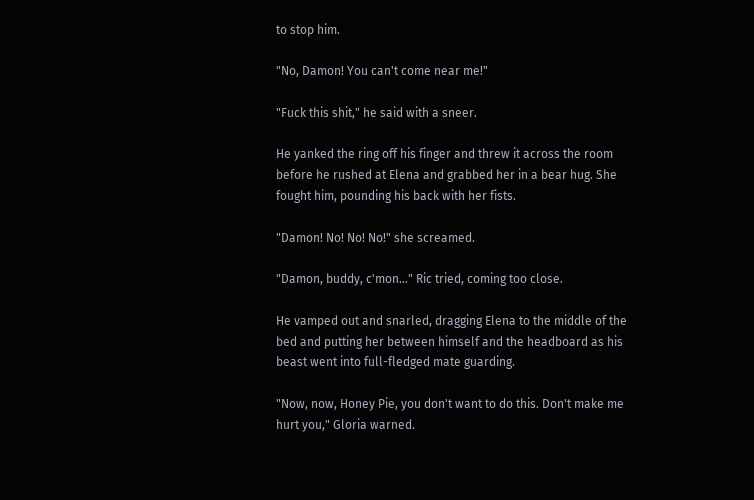to stop him.

"No, Damon! You can't come near me!"

"Fuck this shit," he said with a sneer.

He yanked the ring off his finger and threw it across the room before he rushed at Elena and grabbed her in a bear hug. She fought him, pounding his back with her fists.

"Damon! No! No! No!" she screamed.

"Damon, buddy, c'mon…" Ric tried, coming too close.

He vamped out and snarled, dragging Elena to the middle of the bed and putting her between himself and the headboard as his beast went into full-fledged mate guarding.

"Now, now, Honey Pie, you don't want to do this. Don't make me hurt you," Gloria warned.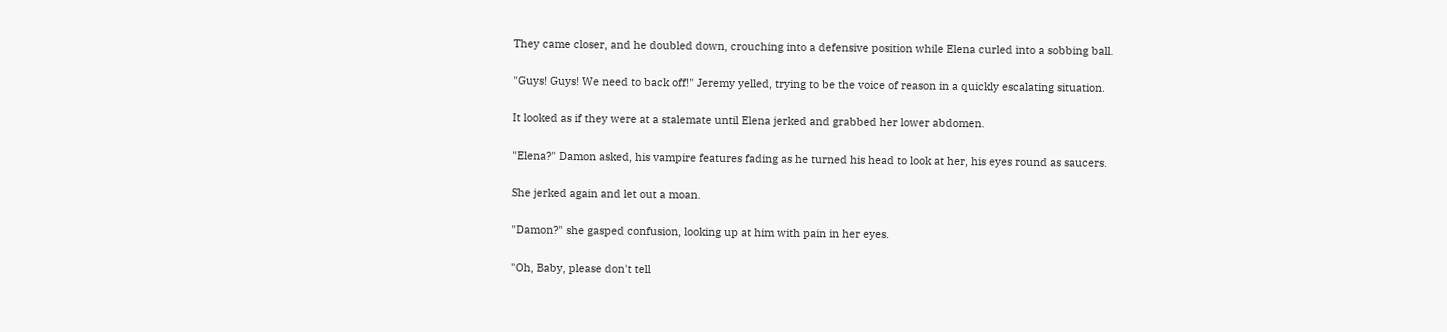They came closer, and he doubled down, crouching into a defensive position while Elena curled into a sobbing ball.

"Guys! Guys! We need to back off!" Jeremy yelled, trying to be the voice of reason in a quickly escalating situation.

It looked as if they were at a stalemate until Elena jerked and grabbed her lower abdomen.

"Elena?" Damon asked, his vampire features fading as he turned his head to look at her, his eyes round as saucers.

She jerked again and let out a moan.

"Damon?" she gasped confusion, looking up at him with pain in her eyes.

"Oh, Baby, please don't tell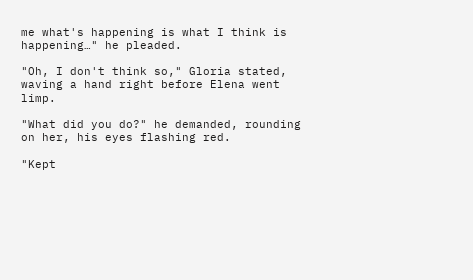me what's happening is what I think is happening…" he pleaded.

"Oh, I don't think so," Gloria stated, waving a hand right before Elena went limp.

"What did you do?" he demanded, rounding on her, his eyes flashing red.

"Kept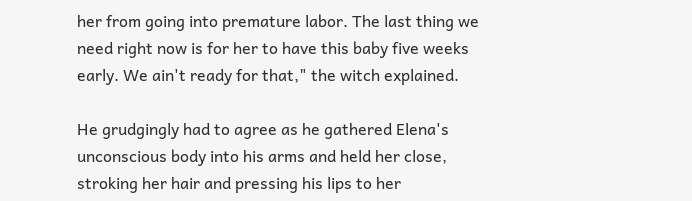her from going into premature labor. The last thing we need right now is for her to have this baby five weeks early. We ain't ready for that," the witch explained.

He grudgingly had to agree as he gathered Elena's unconscious body into his arms and held her close, stroking her hair and pressing his lips to her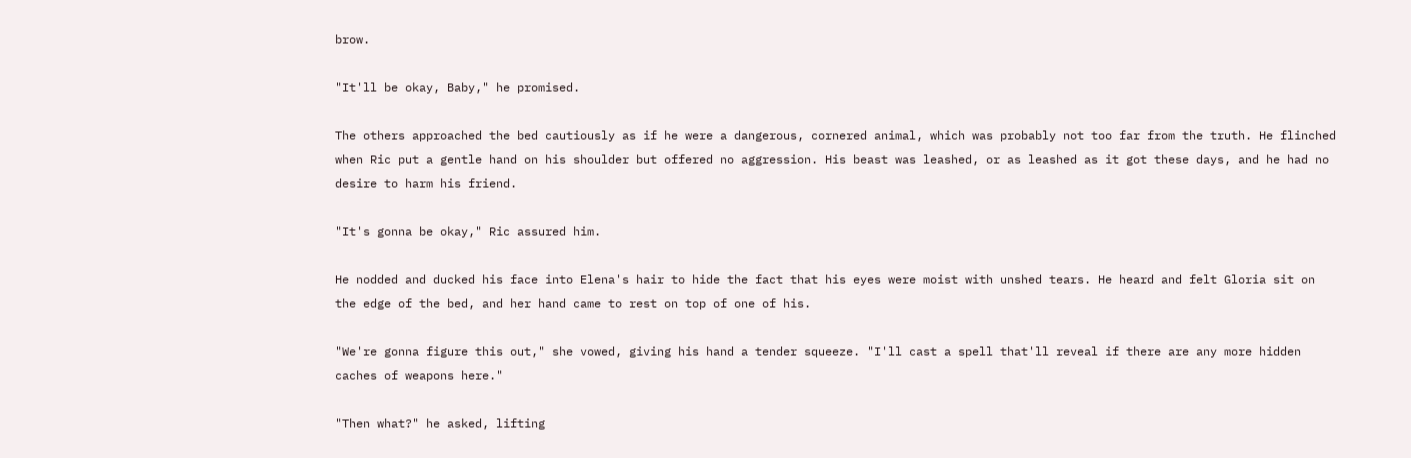brow.

"It'll be okay, Baby," he promised.

The others approached the bed cautiously as if he were a dangerous, cornered animal, which was probably not too far from the truth. He flinched when Ric put a gentle hand on his shoulder but offered no aggression. His beast was leashed, or as leashed as it got these days, and he had no desire to harm his friend.

"It's gonna be okay," Ric assured him.

He nodded and ducked his face into Elena's hair to hide the fact that his eyes were moist with unshed tears. He heard and felt Gloria sit on the edge of the bed, and her hand came to rest on top of one of his.

"We're gonna figure this out," she vowed, giving his hand a tender squeeze. "I'll cast a spell that'll reveal if there are any more hidden caches of weapons here."

"Then what?" he asked, lifting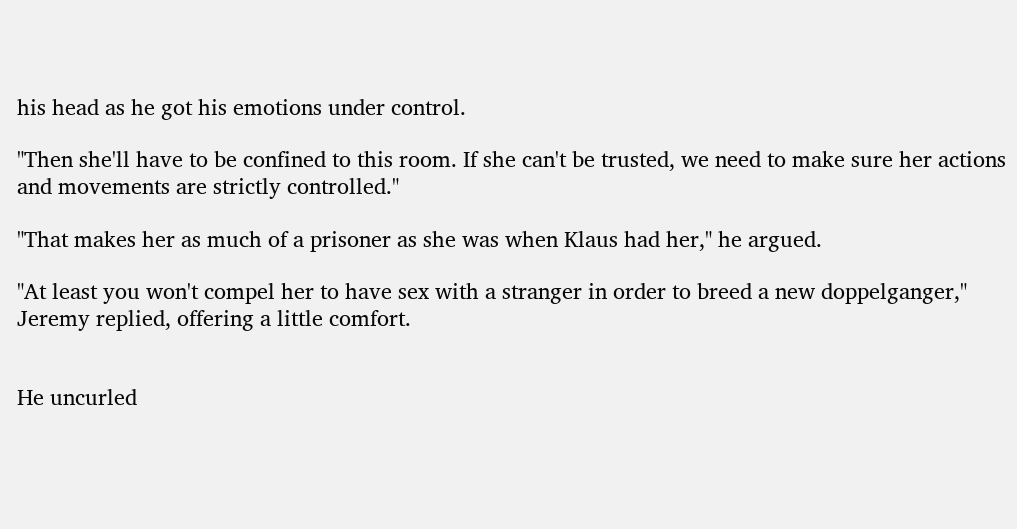his head as he got his emotions under control.

"Then she'll have to be confined to this room. If she can't be trusted, we need to make sure her actions and movements are strictly controlled."

"That makes her as much of a prisoner as she was when Klaus had her," he argued.

"At least you won't compel her to have sex with a stranger in order to breed a new doppelganger," Jeremy replied, offering a little comfort.


He uncurled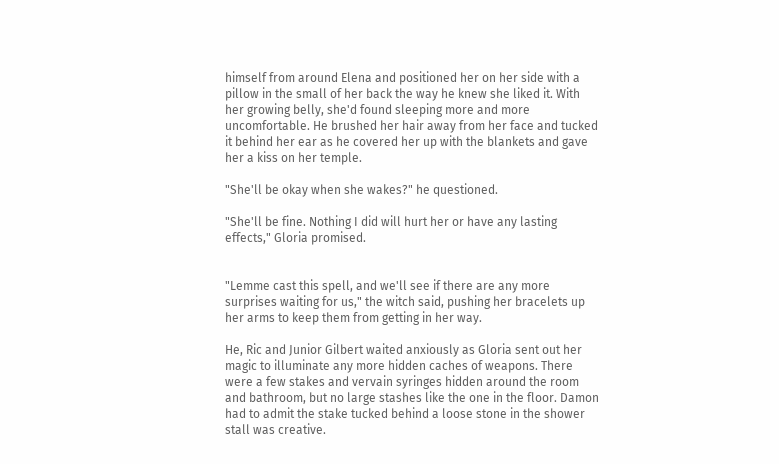himself from around Elena and positioned her on her side with a pillow in the small of her back the way he knew she liked it. With her growing belly, she'd found sleeping more and more uncomfortable. He brushed her hair away from her face and tucked it behind her ear as he covered her up with the blankets and gave her a kiss on her temple.

"She'll be okay when she wakes?" he questioned.

"She'll be fine. Nothing I did will hurt her or have any lasting effects," Gloria promised.


"Lemme cast this spell, and we'll see if there are any more surprises waiting for us," the witch said, pushing her bracelets up her arms to keep them from getting in her way.

He, Ric and Junior Gilbert waited anxiously as Gloria sent out her magic to illuminate any more hidden caches of weapons. There were a few stakes and vervain syringes hidden around the room and bathroom, but no large stashes like the one in the floor. Damon had to admit the stake tucked behind a loose stone in the shower stall was creative.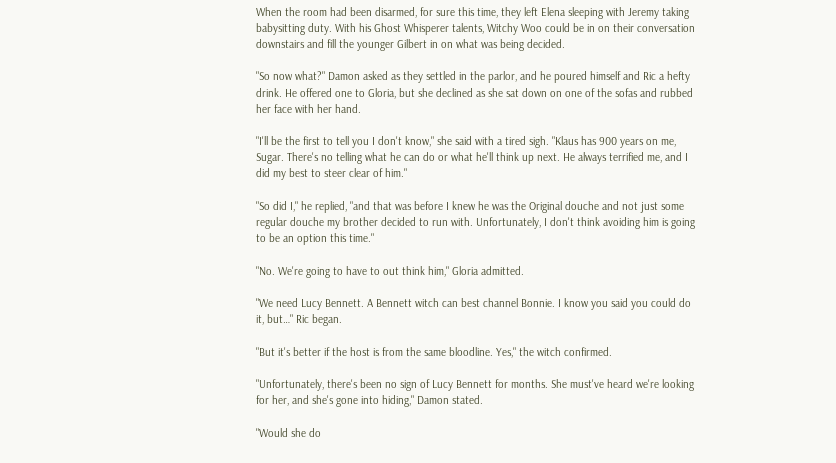When the room had been disarmed, for sure this time, they left Elena sleeping with Jeremy taking babysitting duty. With his Ghost Whisperer talents, Witchy Woo could be in on their conversation downstairs and fill the younger Gilbert in on what was being decided.

"So now what?" Damon asked as they settled in the parlor, and he poured himself and Ric a hefty drink. He offered one to Gloria, but she declined as she sat down on one of the sofas and rubbed her face with her hand.

"I'll be the first to tell you I don't know," she said with a tired sigh. "Klaus has 900 years on me, Sugar. There's no telling what he can do or what he'll think up next. He always terrified me, and I did my best to steer clear of him."

"So did I," he replied, "and that was before I knew he was the Original douche and not just some regular douche my brother decided to run with. Unfortunately, I don't think avoiding him is going to be an option this time."

"No. We're going to have to out think him," Gloria admitted.

"We need Lucy Bennett. A Bennett witch can best channel Bonnie. I know you said you could do it, but…" Ric began.

"But it's better if the host is from the same bloodline. Yes," the witch confirmed.

"Unfortunately, there's been no sign of Lucy Bennett for months. She must've heard we're looking for her, and she's gone into hiding," Damon stated.

"Would she do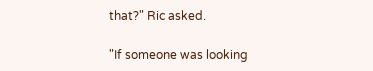that?" Ric asked.

"If someone was looking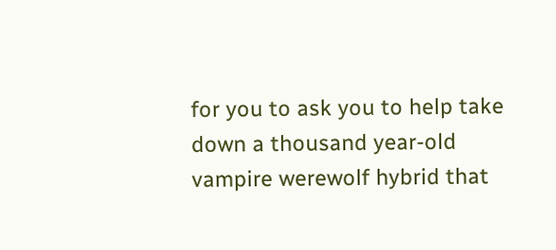for you to ask you to help take down a thousand year-old vampire werewolf hybrid that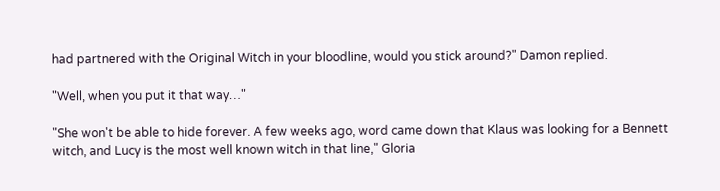had partnered with the Original Witch in your bloodline, would you stick around?" Damon replied.

"Well, when you put it that way…"

"She won't be able to hide forever. A few weeks ago, word came down that Klaus was looking for a Bennett witch, and Lucy is the most well known witch in that line," Gloria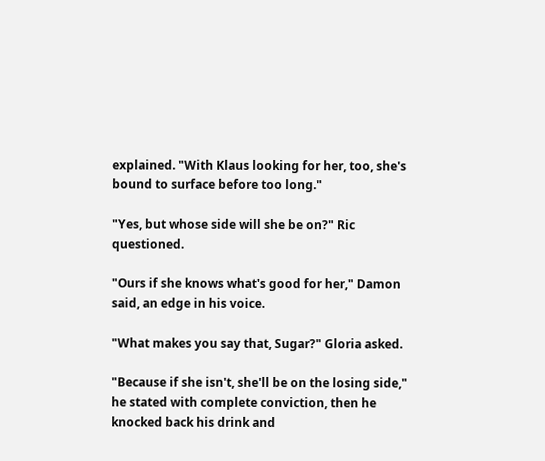explained. "With Klaus looking for her, too, she's bound to surface before too long."

"Yes, but whose side will she be on?" Ric questioned.

"Ours if she knows what's good for her," Damon said, an edge in his voice.

"What makes you say that, Sugar?" Gloria asked.

"Because if she isn't, she'll be on the losing side," he stated with complete conviction, then he knocked back his drink and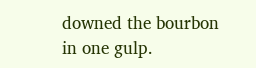downed the bourbon in one gulp.